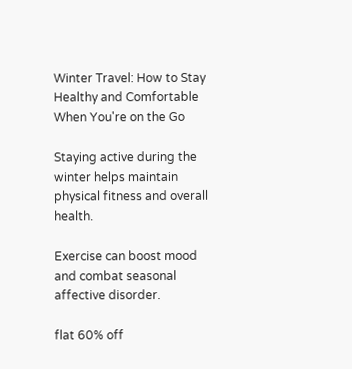Winter Travel: How to Stay Healthy and Comfortable When You're on the Go

Staying active during the winter helps maintain physical fitness and overall health.

Exercise can boost mood and combat seasonal affective disorder.

flat 60% off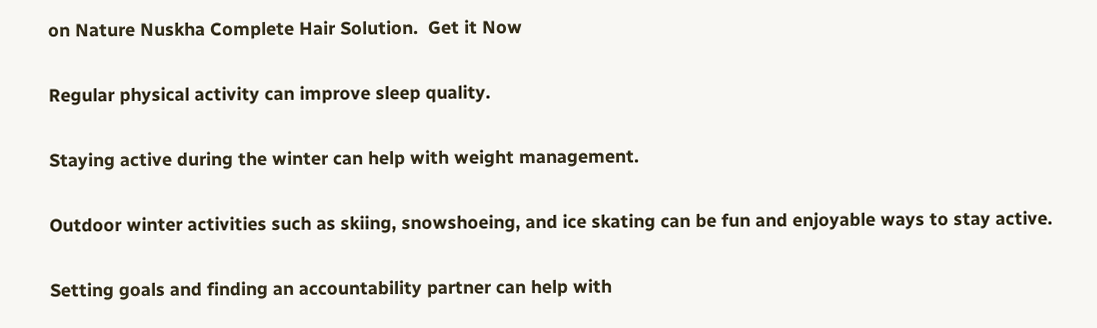on Nature Nuskha Complete Hair Solution.  Get it Now

Regular physical activity can improve sleep quality.

Staying active during the winter can help with weight management.

Outdoor winter activities such as skiing, snowshoeing, and ice skating can be fun and enjoyable ways to stay active.

Setting goals and finding an accountability partner can help with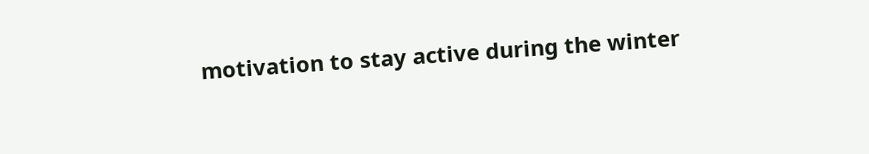motivation to stay active during the winter